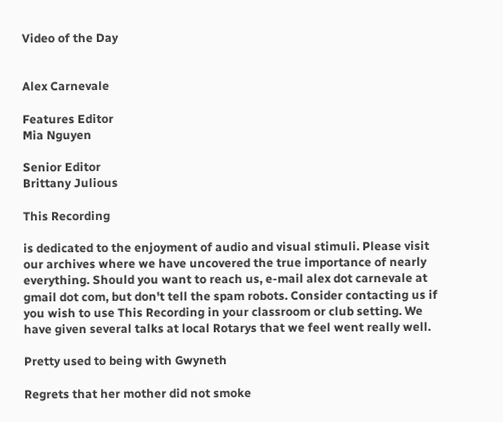Video of the Day


Alex Carnevale

Features Editor
Mia Nguyen

Senior Editor
Brittany Julious

This Recording

is dedicated to the enjoyment of audio and visual stimuli. Please visit our archives where we have uncovered the true importance of nearly everything. Should you want to reach us, e-mail alex dot carnevale at gmail dot com, but don't tell the spam robots. Consider contacting us if you wish to use This Recording in your classroom or club setting. We have given several talks at local Rotarys that we feel went really well.

Pretty used to being with Gwyneth

Regrets that her mother did not smoke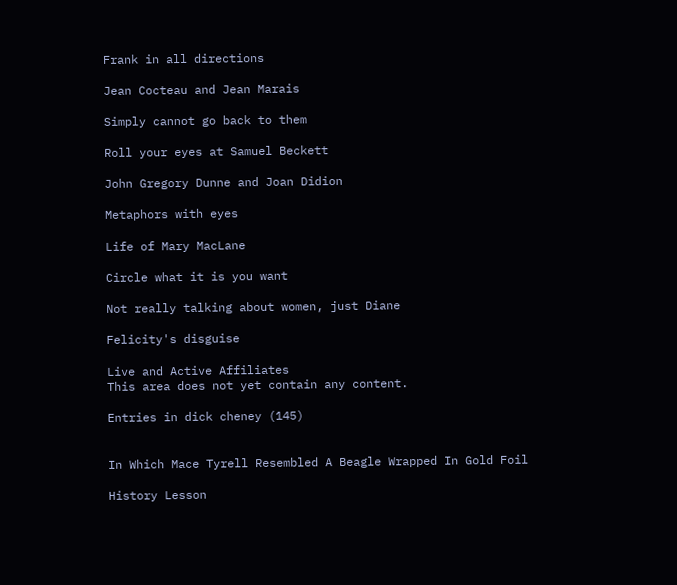Frank in all directions

Jean Cocteau and Jean Marais

Simply cannot go back to them

Roll your eyes at Samuel Beckett

John Gregory Dunne and Joan Didion

Metaphors with eyes

Life of Mary MacLane

Circle what it is you want

Not really talking about women, just Diane

Felicity's disguise

Live and Active Affiliates
This area does not yet contain any content.

Entries in dick cheney (145)


In Which Mace Tyrell Resembled A Beagle Wrapped In Gold Foil

History Lesson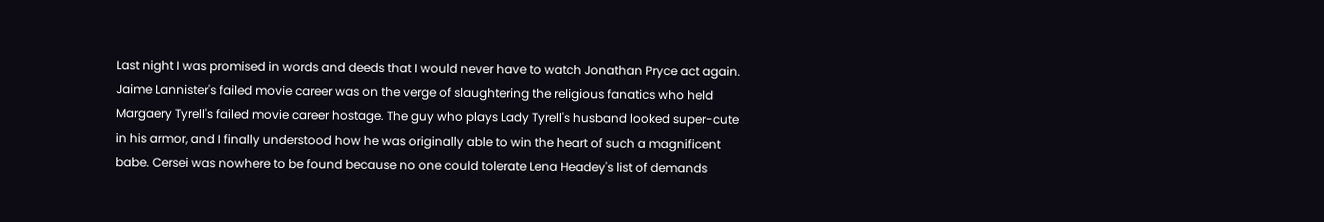Last night I was promised in words and deeds that I would never have to watch Jonathan Pryce act again. Jaime Lannister's failed movie career was on the verge of slaughtering the religious fanatics who held Margaery Tyrell's failed movie career hostage. The guy who plays Lady Tyrell's husband looked super-cute in his armor, and I finally understood how he was originally able to win the heart of such a magnificent babe. Cersei was nowhere to be found because no one could tolerate Lena Headey's list of demands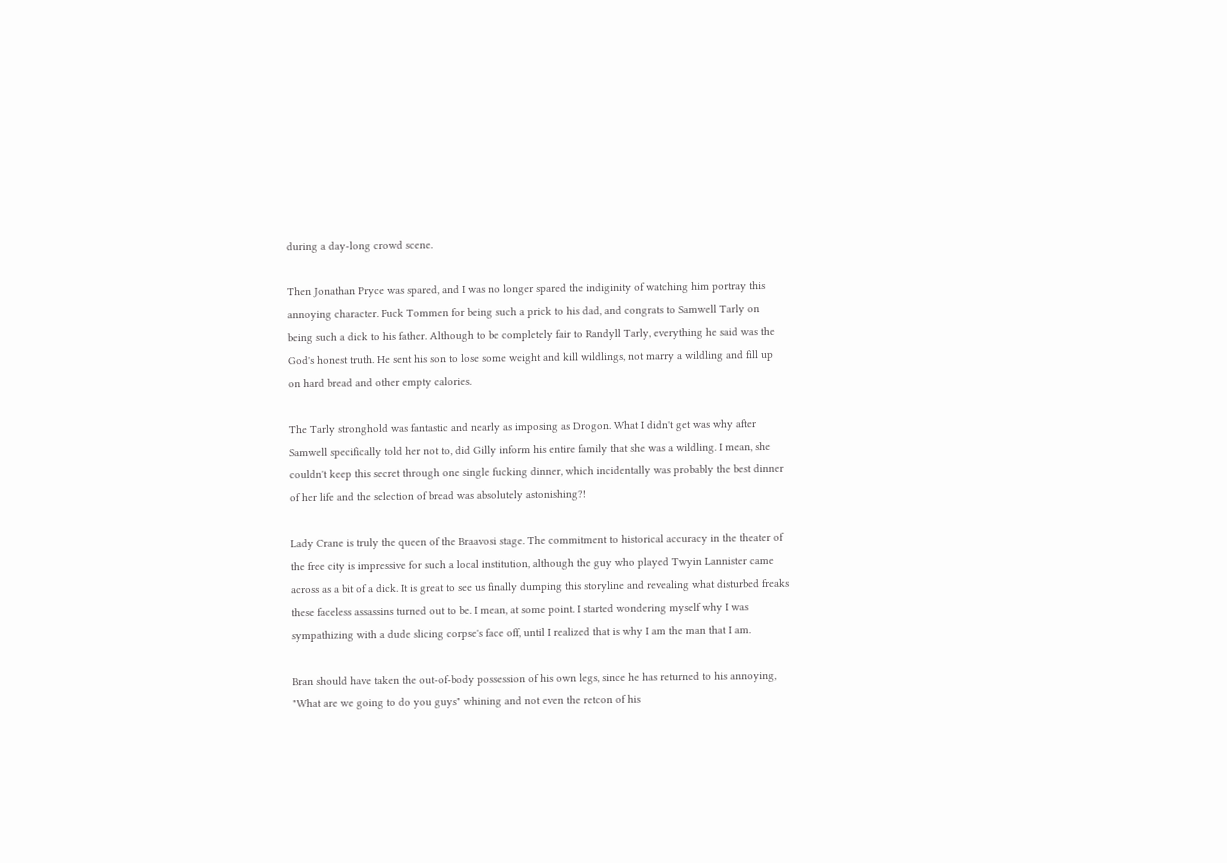during a day-long crowd scene.

Then Jonathan Pryce was spared, and I was no longer spared the indiginity of watching him portray this annoying character. Fuck Tommen for being such a prick to his dad, and congrats to Samwell Tarly on being such a dick to his father. Although to be completely fair to Randyll Tarly, everything he said was the God's honest truth. He sent his son to lose some weight and kill wildlings, not marry a wildling and fill up on hard bread and other empty calories.

The Tarly stronghold was fantastic and nearly as imposing as Drogon. What I didn't get was why after Samwell specifically told her not to, did Gilly inform his entire family that she was a wildling. I mean, she couldn't keep this secret through one single fucking dinner, which incidentally was probably the best dinner of her life and the selection of bread was absolutely astonishing?!

Lady Crane is truly the queen of the Braavosi stage. The commitment to historical accuracy in the theater of the free city is impressive for such a local institution, although the guy who played Twyin Lannister came across as a bit of a dick. It is great to see us finally dumping this storyline and revealing what disturbed freaks these faceless assassins turned out to be. I mean, at some point. I started wondering myself why I was sympathizing with a dude slicing corpse's face off, until I realized that is why I am the man that I am.

Bran should have taken the out-of-body possession of his own legs, since he has returned to his annoying, "What are we going to do you guys" whining and not even the retcon of his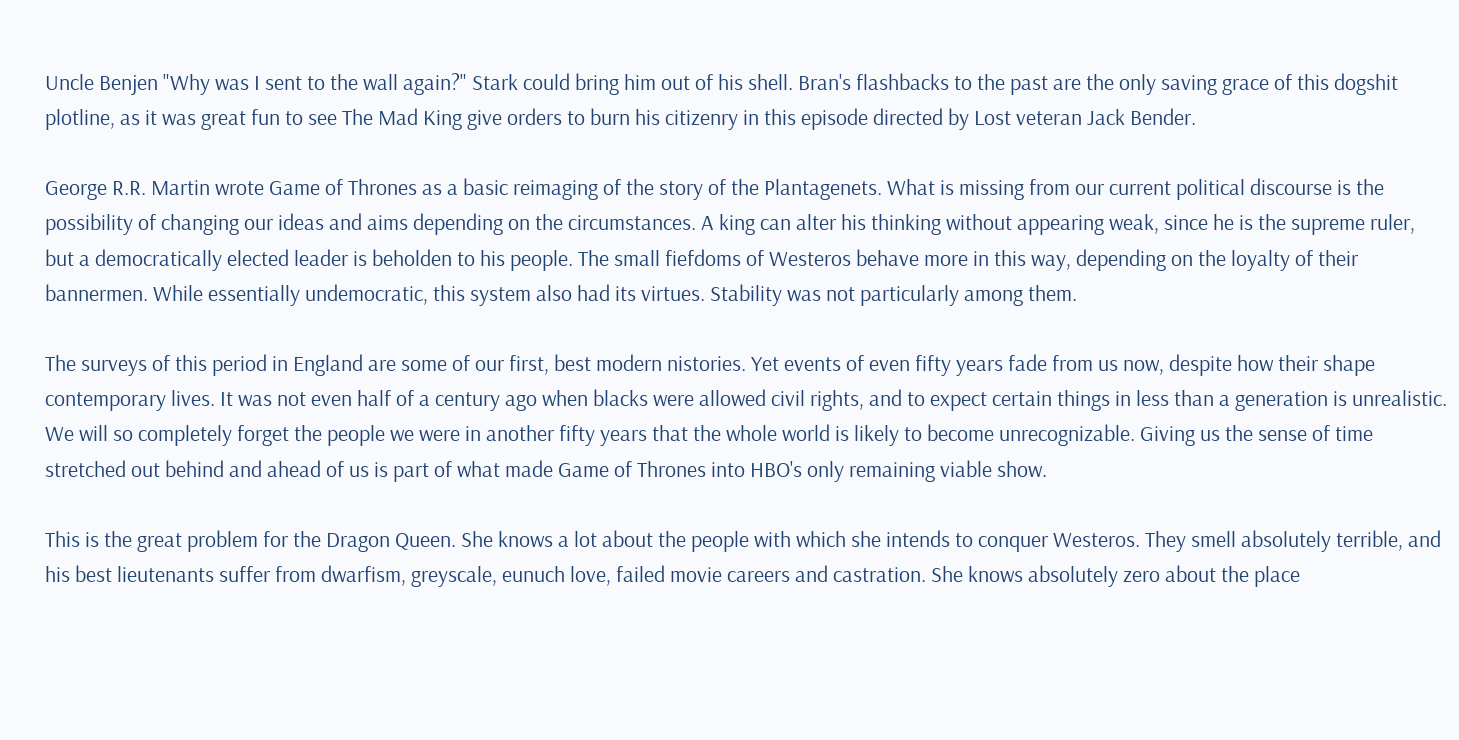Uncle Benjen "Why was I sent to the wall again?" Stark could bring him out of his shell. Bran's flashbacks to the past are the only saving grace of this dogshit plotline, as it was great fun to see The Mad King give orders to burn his citizenry in this episode directed by Lost veteran Jack Bender.

George R.R. Martin wrote Game of Thrones as a basic reimaging of the story of the Plantagenets. What is missing from our current political discourse is the possibility of changing our ideas and aims depending on the circumstances. A king can alter his thinking without appearing weak, since he is the supreme ruler, but a democratically elected leader is beholden to his people. The small fiefdoms of Westeros behave more in this way, depending on the loyalty of their bannermen. While essentially undemocratic, this system also had its virtues. Stability was not particularly among them.

The surveys of this period in England are some of our first, best modern nistories. Yet events of even fifty years fade from us now, despite how their shape contemporary lives. It was not even half of a century ago when blacks were allowed civil rights, and to expect certain things in less than a generation is unrealistic. We will so completely forget the people we were in another fifty years that the whole world is likely to become unrecognizable. Giving us the sense of time stretched out behind and ahead of us is part of what made Game of Thrones into HBO's only remaining viable show.

This is the great problem for the Dragon Queen. She knows a lot about the people with which she intends to conquer Westeros. They smell absolutely terrible, and his best lieutenants suffer from dwarfism, greyscale, eunuch love, failed movie careers and castration. She knows absolutely zero about the place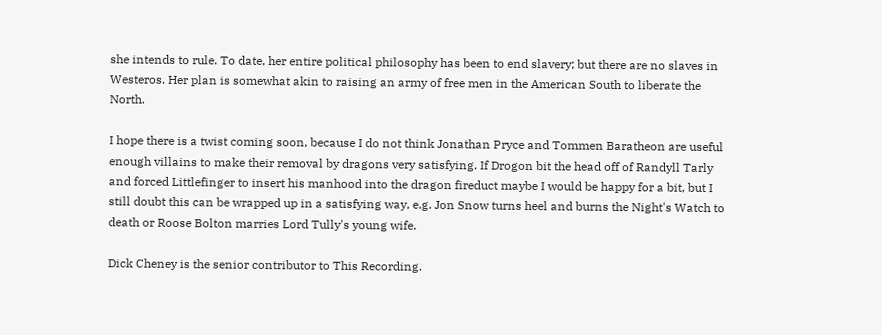she intends to rule. To date, her entire political philosophy has been to end slavery; but there are no slaves in Westeros. Her plan is somewhat akin to raising an army of free men in the American South to liberate the North.

I hope there is a twist coming soon, because I do not think Jonathan Pryce and Tommen Baratheon are useful enough villains to make their removal by dragons very satisfying. If Drogon bit the head off of Randyll Tarly and forced Littlefinger to insert his manhood into the dragon fireduct maybe I would be happy for a bit, but I still doubt this can be wrapped up in a satisfying way, e.g. Jon Snow turns heel and burns the Night's Watch to death or Roose Bolton marries Lord Tully's young wife.

Dick Cheney is the senior contributor to This Recording.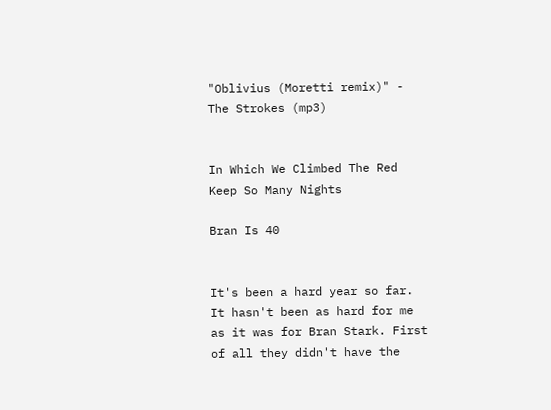"Oblivius (Moretti remix)" - The Strokes (mp3)


In Which We Climbed The Red Keep So Many Nights

Bran Is 40


It's been a hard year so far. It hasn't been as hard for me as it was for Bran Stark. First of all they didn't have the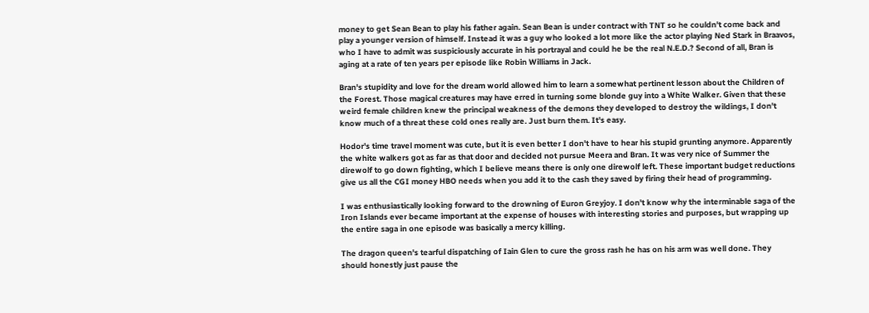money to get Sean Bean to play his father again. Sean Bean is under contract with TNT so he couldn't come back and play a younger version of himself. Instead it was a guy who looked a lot more like the actor playing Ned Stark in Braavos, who I have to admit was suspiciously accurate in his portrayal and could he be the real N.E.D.? Second of all, Bran is aging at a rate of ten years per episode like Robin Williams in Jack.

Bran's stupidity and love for the dream world allowed him to learn a somewhat pertinent lesson about the Children of the Forest. Those magical creatures may have erred in turning some blonde guy into a White Walker. Given that these weird female children knew the principal weakness of the demons they developed to destroy the wildings, I don't know much of a threat these cold ones really are. Just burn them. It's easy.

Hodor's time travel moment was cute, but it is even better I don't have to hear his stupid grunting anymore. Apparently the white walkers got as far as that door and decided not pursue Meera and Bran. It was very nice of Summer the direwolf to go down fighting, which I believe means there is only one direwolf left. These important budget reductions give us all the CGI money HBO needs when you add it to the cash they saved by firing their head of programming.

I was enthusiastically looking forward to the drowning of Euron Greyjoy. I don't know why the interminable saga of the Iron Islands ever became important at the expense of houses with interesting stories and purposes, but wrapping up the entire saga in one episode was basically a mercy killing.

The dragon queen's tearful dispatching of Iain Glen to cure the gross rash he has on his arm was well done. They should honestly just pause the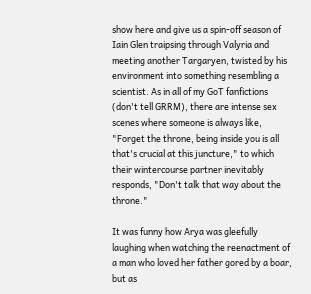show here and give us a spin-off season of Iain Glen traipsing through Valyria and meeting another Targaryen, twisted by his environment into something resembling a scientist. As in all of my GoT fanfictions (don't tell GRRM), there are intense sex scenes where someone is always like, "Forget the throne, being inside you is all that's crucial at this juncture," to which their wintercourse partner inevitably responds, "Don't talk that way about the throne."

It was funny how Arya was gleefully laughing when watching the reenactment of a man who loved her father gored by a boar, but as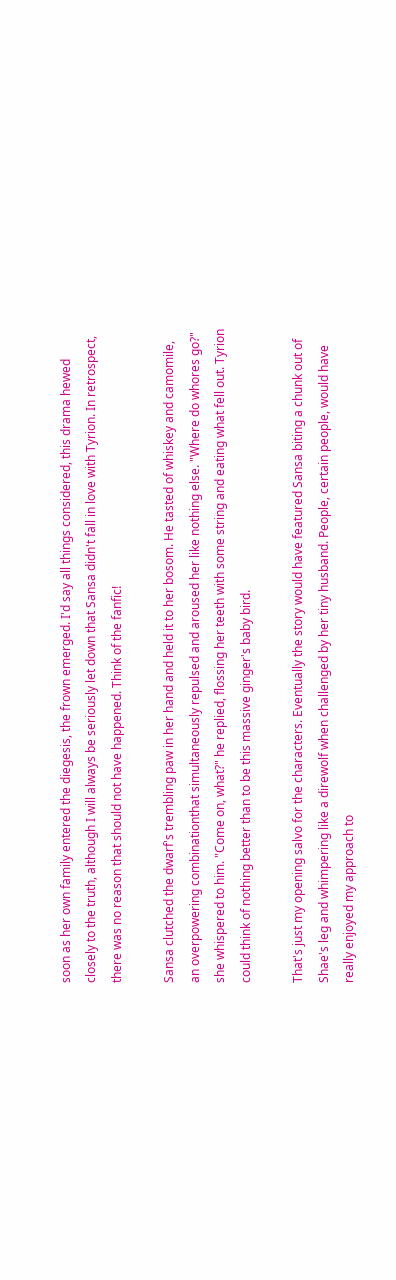soon as her own family entered the diegesis, the frown emerged. I'd say all things considered, this drama hewed closely to the truth, although I will always be seriously let down that Sansa didn't fall in love with Tyrion. In retrospect, there was no reason that should not have happened. Think of the fanfic!

Sansa clutched the dwarf's trembling paw in her hand and held it to her bosom. He tasted of whiskey and camomile, an overpowering combinationthat simultaneously repulsed and aroused her like nothing else. "Where do whores go?" she whispered to him. "Come on, what?" he replied, flossing her teeth with some string and eating what fell out. Tyrion could think of nothing better than to be this massive ginger's baby bird.

That's just my opening salvo for the characters. Eventually the story would have featured Sansa biting a chunk out of Shae's leg and whimpering like a direwolf when challenged by her tiny husband. People, certain people, would have really enjoyed my approach to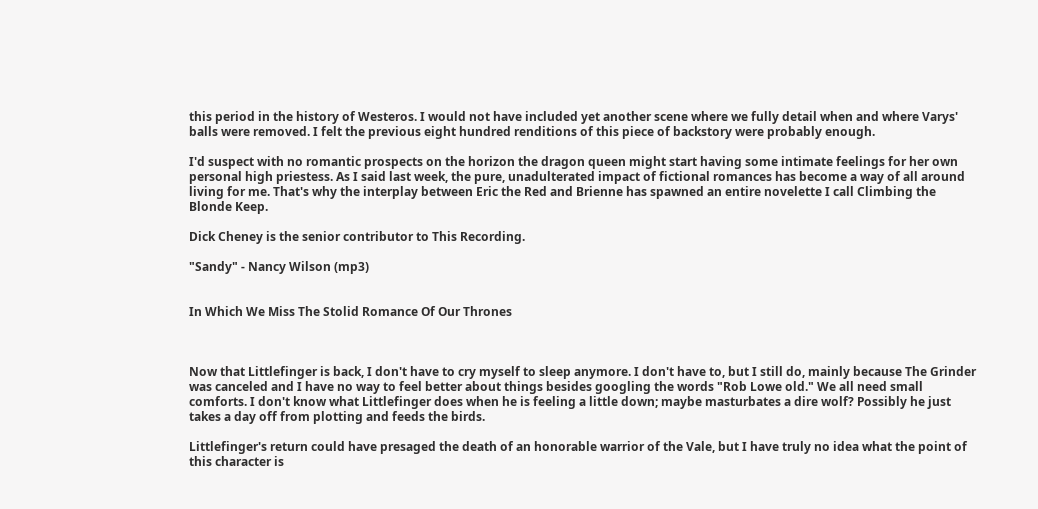this period in the history of Westeros. I would not have included yet another scene where we fully detail when and where Varys' balls were removed. I felt the previous eight hundred renditions of this piece of backstory were probably enough.

I'd suspect with no romantic prospects on the horizon the dragon queen might start having some intimate feelings for her own personal high priestess. As I said last week, the pure, unadulterated impact of fictional romances has become a way of all around living for me. That's why the interplay between Eric the Red and Brienne has spawned an entire novelette I call Climbing the Blonde Keep.

Dick Cheney is the senior contributor to This Recording.

"Sandy" - Nancy Wilson (mp3)


In Which We Miss The Stolid Romance Of Our Thrones



Now that Littlefinger is back, I don't have to cry myself to sleep anymore. I don't have to, but I still do, mainly because The Grinder was canceled and I have no way to feel better about things besides googling the words "Rob Lowe old." We all need small comforts. I don't know what Littlefinger does when he is feeling a little down; maybe masturbates a dire wolf? Possibly he just takes a day off from plotting and feeds the birds.

Littlefinger's return could have presaged the death of an honorable warrior of the Vale, but I have truly no idea what the point of this character is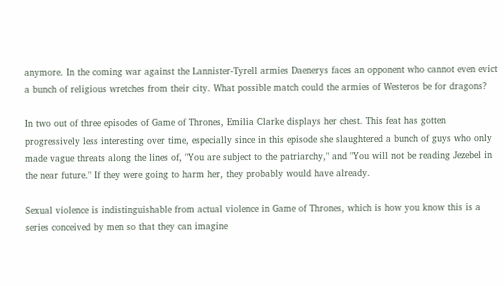anymore. In the coming war against the Lannister-Tyrell armies Daenerys faces an opponent who cannot even evict a bunch of religious wretches from their city. What possible match could the armies of Westeros be for dragons?

In two out of three episodes of Game of Thrones, Emilia Clarke displays her chest. This feat has gotten progressively less interesting over time, especially since in this episode she slaughtered a bunch of guys who only made vague threats along the lines of, "You are subject to the patriarchy," and "You will not be reading Jezebel in the near future." If they were going to harm her, they probably would have already.

Sexual violence is indistinguishable from actual violence in Game of Thrones, which is how you know this is a series conceived by men so that they can imagine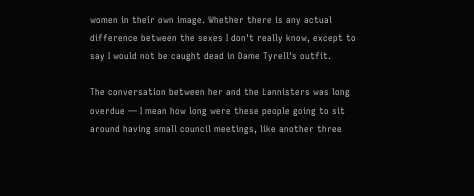women in their own image. Whether there is any actual difference between the sexes I don't really know, except to say I would not be caught dead in Dame Tyrell's outfit.

The conversation between her and the Lannisters was long overdue — I mean how long were these people going to sit around having small council meetings, like another three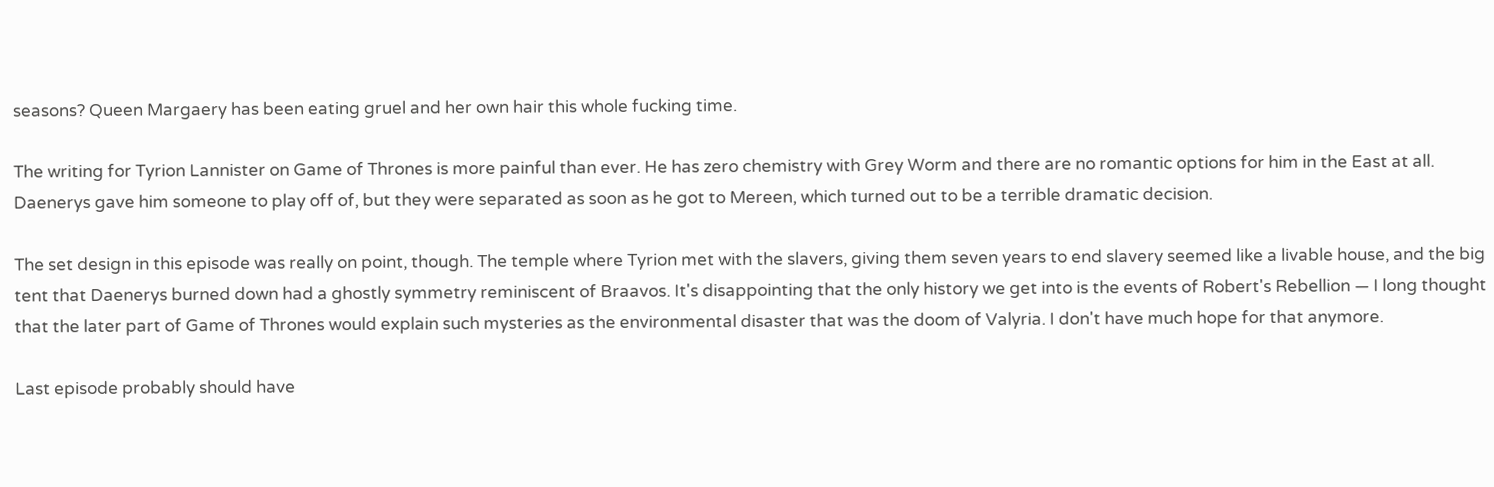seasons? Queen Margaery has been eating gruel and her own hair this whole fucking time.

The writing for Tyrion Lannister on Game of Thrones is more painful than ever. He has zero chemistry with Grey Worm and there are no romantic options for him in the East at all. Daenerys gave him someone to play off of, but they were separated as soon as he got to Mereen, which turned out to be a terrible dramatic decision.

The set design in this episode was really on point, though. The temple where Tyrion met with the slavers, giving them seven years to end slavery seemed like a livable house, and the big tent that Daenerys burned down had a ghostly symmetry reminiscent of Braavos. It's disappointing that the only history we get into is the events of Robert's Rebellion — I long thought that the later part of Game of Thrones would explain such mysteries as the environmental disaster that was the doom of Valyria. I don't have much hope for that anymore.

Last episode probably should have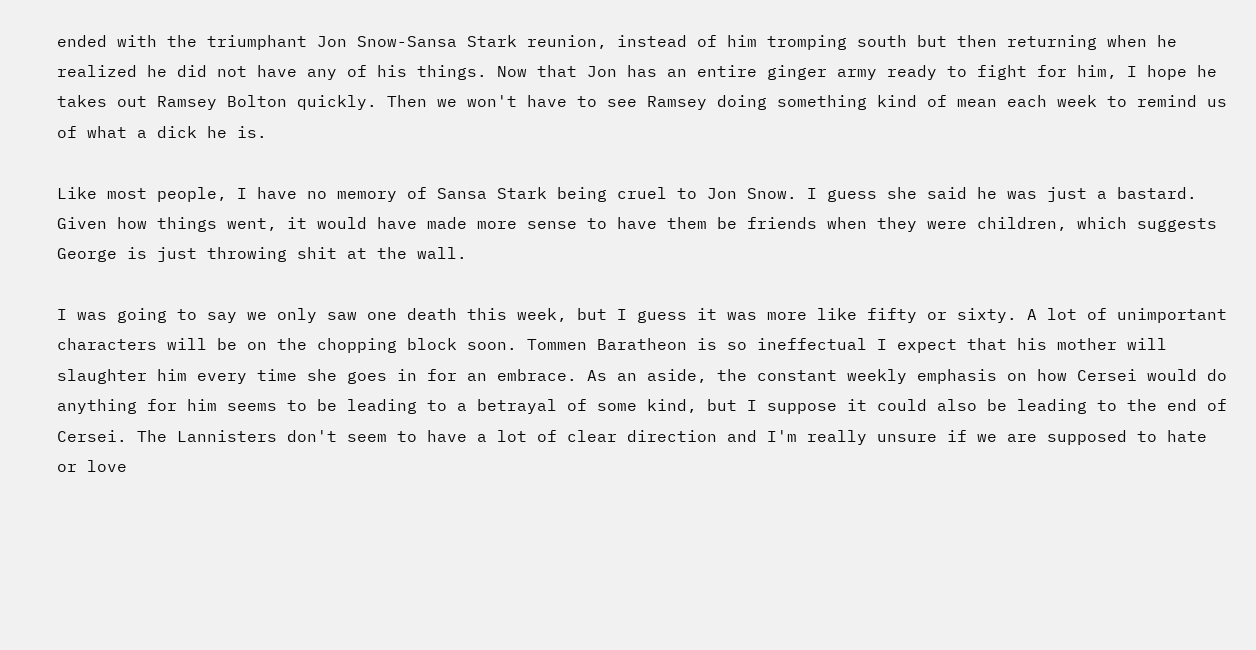ended with the triumphant Jon Snow-Sansa Stark reunion, instead of him tromping south but then returning when he realized he did not have any of his things. Now that Jon has an entire ginger army ready to fight for him, I hope he takes out Ramsey Bolton quickly. Then we won't have to see Ramsey doing something kind of mean each week to remind us of what a dick he is.

Like most people, I have no memory of Sansa Stark being cruel to Jon Snow. I guess she said he was just a bastard. Given how things went, it would have made more sense to have them be friends when they were children, which suggests George is just throwing shit at the wall.

I was going to say we only saw one death this week, but I guess it was more like fifty or sixty. A lot of unimportant characters will be on the chopping block soon. Tommen Baratheon is so ineffectual I expect that his mother will slaughter him every time she goes in for an embrace. As an aside, the constant weekly emphasis on how Cersei would do anything for him seems to be leading to a betrayal of some kind, but I suppose it could also be leading to the end of Cersei. The Lannisters don't seem to have a lot of clear direction and I'm really unsure if we are supposed to hate or love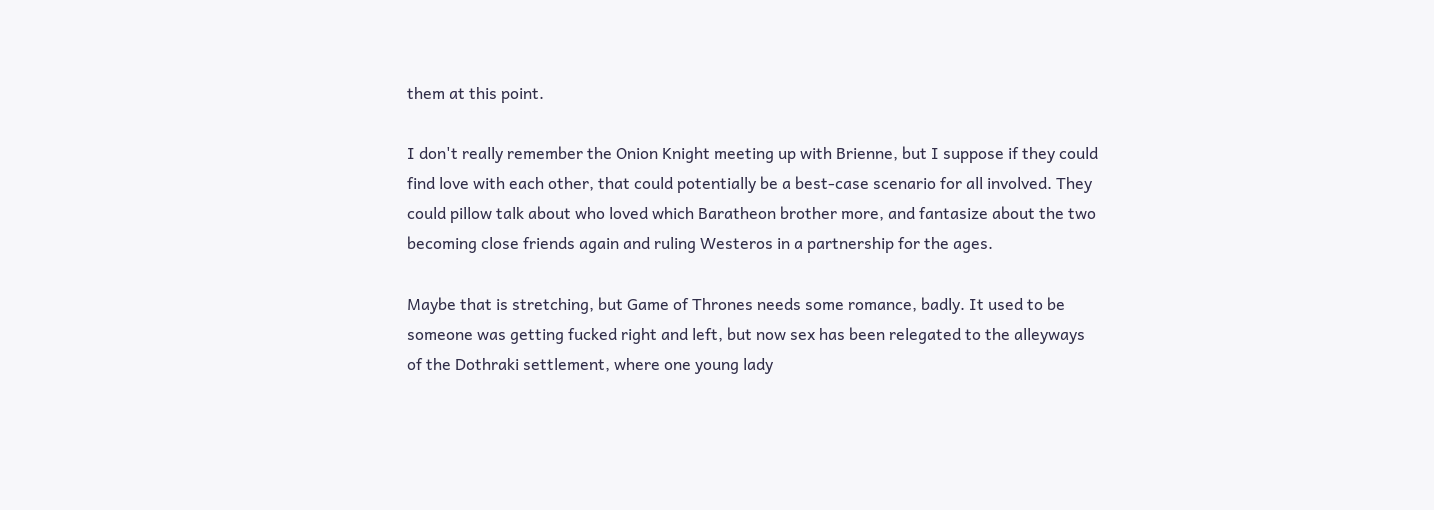them at this point.

I don't really remember the Onion Knight meeting up with Brienne, but I suppose if they could find love with each other, that could potentially be a best-case scenario for all involved. They could pillow talk about who loved which Baratheon brother more, and fantasize about the two becoming close friends again and ruling Westeros in a partnership for the ages.

Maybe that is stretching, but Game of Thrones needs some romance, badly. It used to be someone was getting fucked right and left, but now sex has been relegated to the alleyways of the Dothraki settlement, where one young lady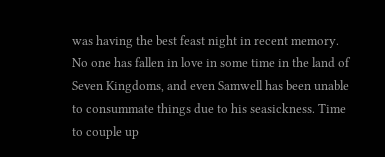was having the best feast night in recent memory. No one has fallen in love in some time in the land of Seven Kingdoms, and even Samwell has been unable to consummate things due to his seasickness. Time to couple up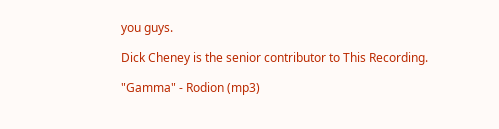you guys.

Dick Cheney is the senior contributor to This Recording.

"Gamma" - Rodion (mp3)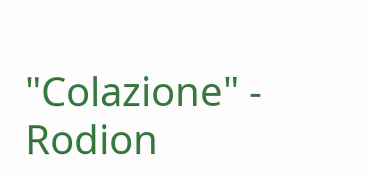"Colazione" - Rodion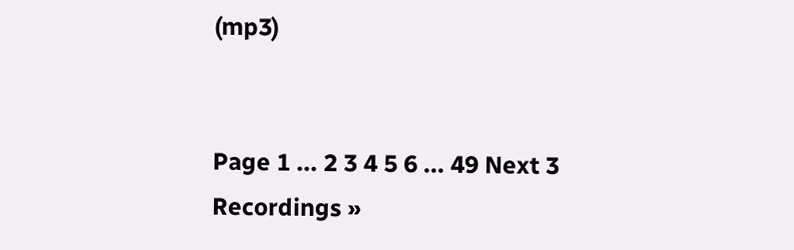(mp3)


Page 1 ... 2 3 4 5 6 ... 49 Next 3 Recordings »